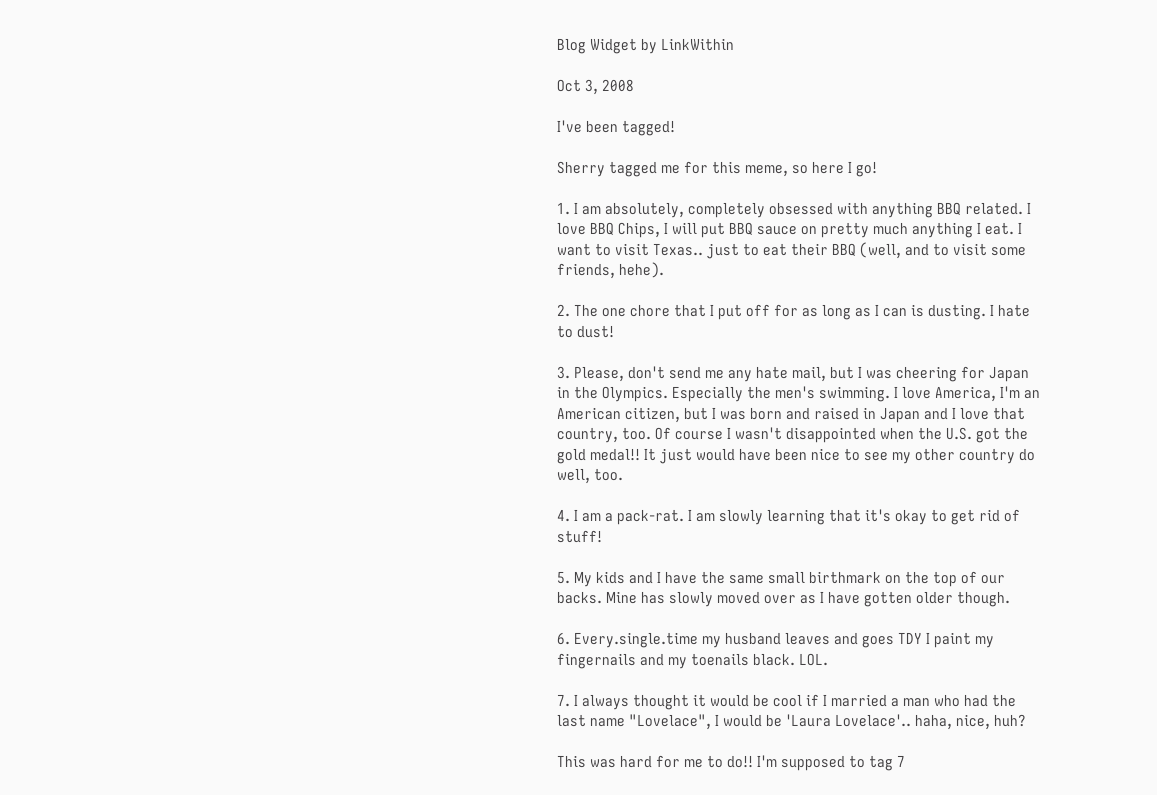Blog Widget by LinkWithin

Oct 3, 2008

I've been tagged!

Sherry tagged me for this meme, so here I go!

1. I am absolutely, completely obsessed with anything BBQ related. I love BBQ Chips, I will put BBQ sauce on pretty much anything I eat. I want to visit Texas.. just to eat their BBQ (well, and to visit some friends, hehe).

2. The one chore that I put off for as long as I can is dusting. I hate to dust!

3. Please, don't send me any hate mail, but I was cheering for Japan in the Olympics. Especially the men's swimming. I love America, I'm an American citizen, but I was born and raised in Japan and I love that country, too. Of course I wasn't disappointed when the U.S. got the gold medal!! It just would have been nice to see my other country do well, too.

4. I am a pack-rat. I am slowly learning that it's okay to get rid of stuff!

5. My kids and I have the same small birthmark on the top of our backs. Mine has slowly moved over as I have gotten older though.

6. Every.single.time my husband leaves and goes TDY I paint my fingernails and my toenails black. LOL.

7. I always thought it would be cool if I married a man who had the last name "Lovelace", I would be 'Laura Lovelace'.. haha, nice, huh?

This was hard for me to do!! I'm supposed to tag 7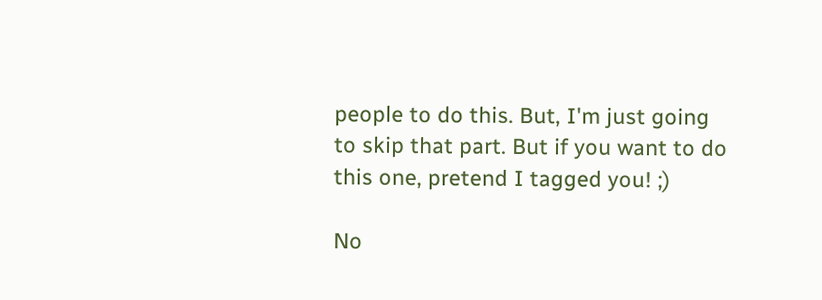people to do this. But, I'm just going to skip that part. But if you want to do this one, pretend I tagged you! ;)

No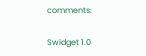comments:

Swidget 1.0